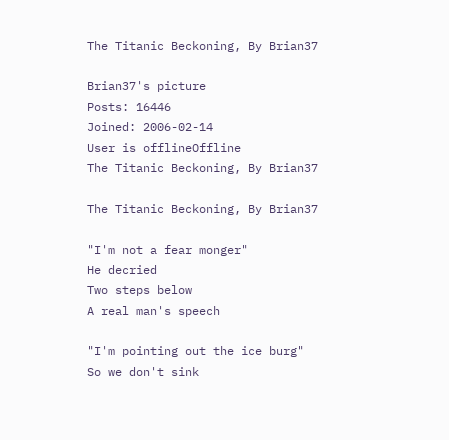The Titanic Beckoning, By Brian37

Brian37's picture
Posts: 16446
Joined: 2006-02-14
User is offlineOffline
The Titanic Beckoning, By Brian37

The Titanic Beckoning, By Brian37

"I'm not a fear monger"
He decried
Two steps below
A real man's speech

"I'm pointing out the ice burg"
So we don't sink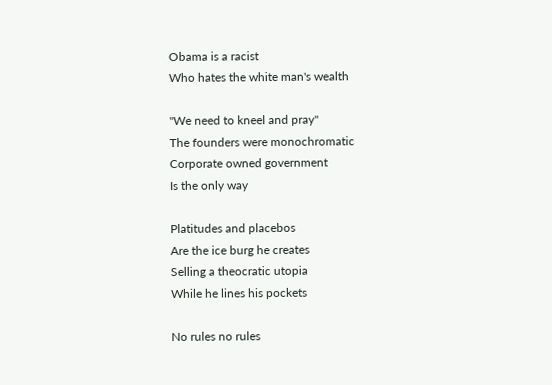Obama is a racist
Who hates the white man's wealth

"We need to kneel and pray"
The founders were monochromatic
Corporate owned government
Is the only way

Platitudes and placebos
Are the ice burg he creates
Selling a theocratic utopia
While he lines his pockets

No rules no rules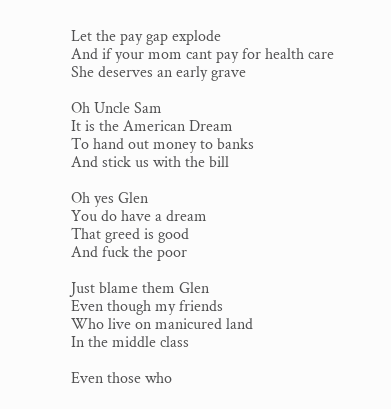Let the pay gap explode
And if your mom cant pay for health care
She deserves an early grave

Oh Uncle Sam
It is the American Dream
To hand out money to banks
And stick us with the bill

Oh yes Glen
You do have a dream
That greed is good
And fuck the poor

Just blame them Glen
Even though my friends
Who live on manicured land
In the middle class

Even those who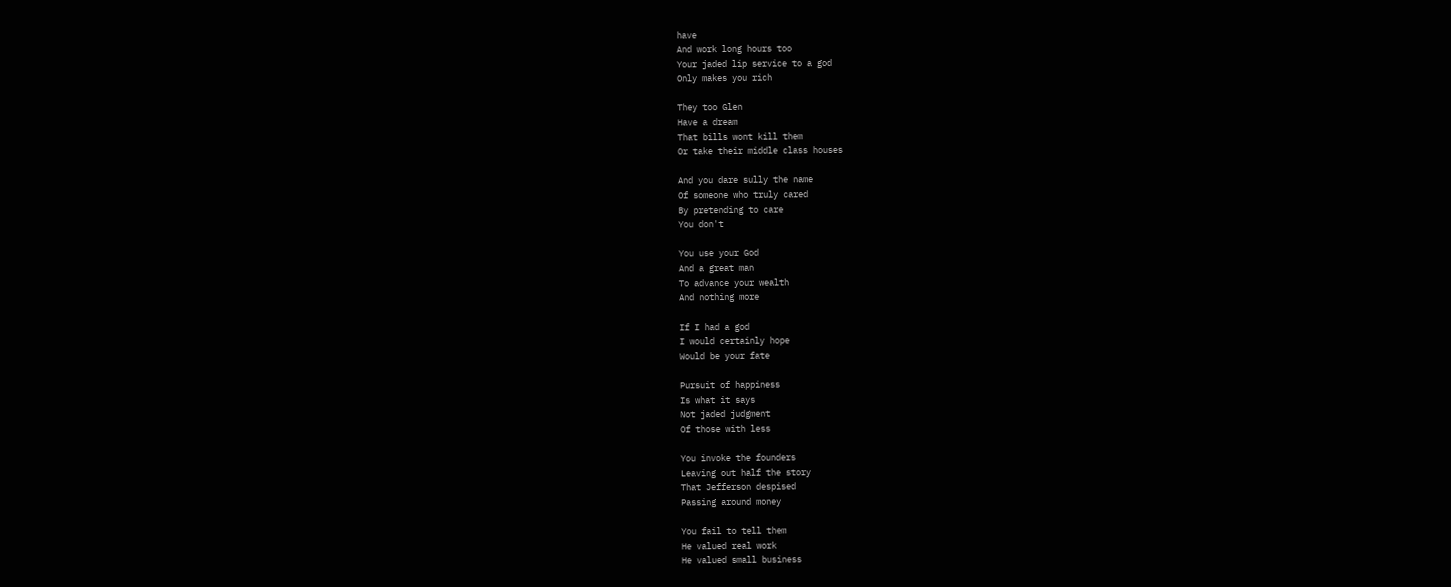have
And work long hours too
Your jaded lip service to a god
Only makes you rich

They too Glen
Have a dream
That bills wont kill them
Or take their middle class houses

And you dare sully the name
Of someone who truly cared
By pretending to care
You don't

You use your God
And a great man
To advance your wealth
And nothing more

If I had a god
I would certainly hope
Would be your fate

Pursuit of happiness
Is what it says
Not jaded judgment
Of those with less

You invoke the founders
Leaving out half the story
That Jefferson despised
Passing around money

You fail to tell them
He valued real work
He valued small business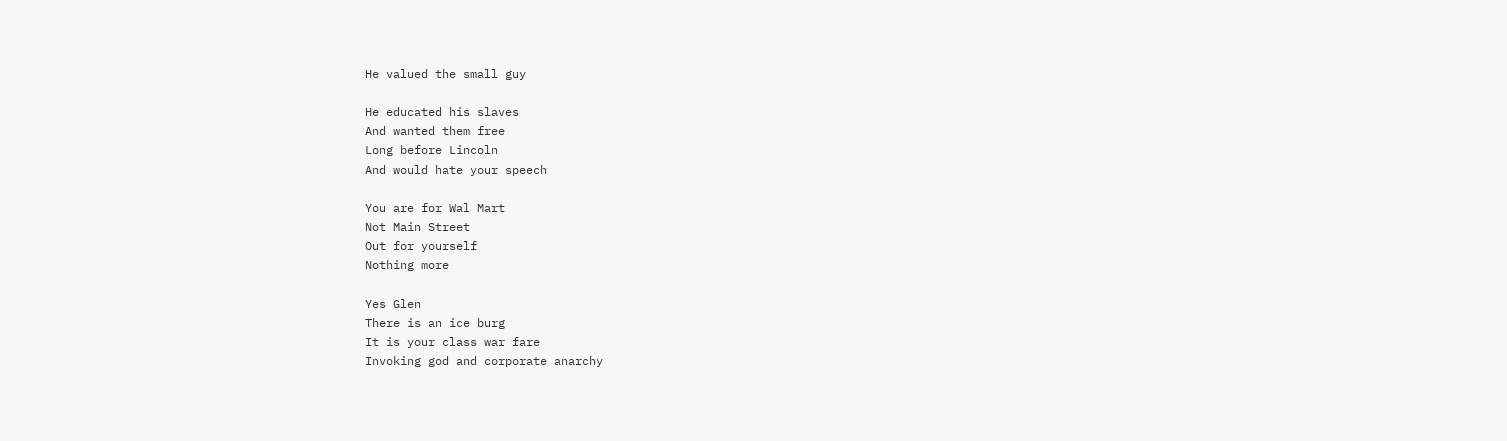He valued the small guy

He educated his slaves
And wanted them free
Long before Lincoln
And would hate your speech

You are for Wal Mart
Not Main Street
Out for yourself
Nothing more

Yes Glen
There is an ice burg
It is your class war fare
Invoking god and corporate anarchy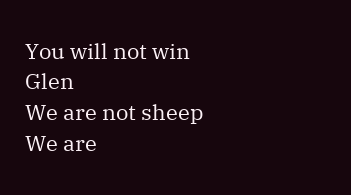You will not win Glen
We are not sheep
We are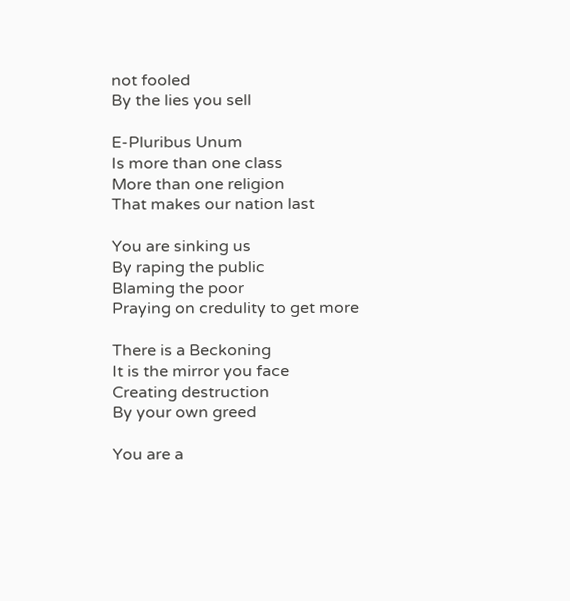not fooled
By the lies you sell

E-Pluribus Unum
Is more than one class
More than one religion
That makes our nation last

You are sinking us
By raping the public
Blaming the poor
Praying on credulity to get more

There is a Beckoning
It is the mirror you face
Creating destruction
By your own greed

You are a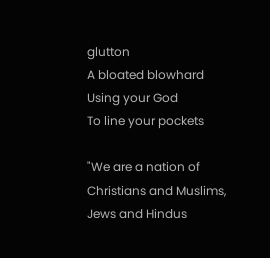glutton
A bloated blowhard
Using your God
To line your pockets

"We are a nation of Christians and Muslims, Jews and Hindus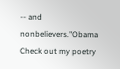-- and nonbelievers."Obama
Check out my poetry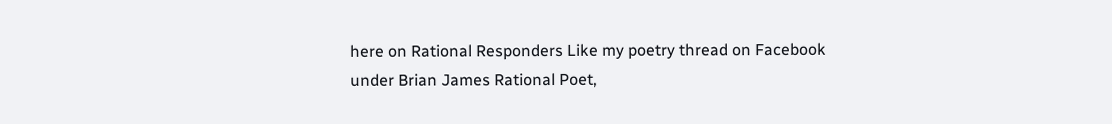here on Rational Responders Like my poetry thread on Facebook under Brian James Rational Poet,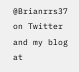@Brianrrs37 on Twitter and my blog at